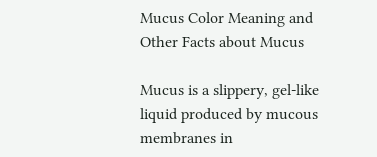Mucus Color Meaning and Other Facts about Mucus

Mucus is a slippery, gel-like liquid produced by mucous membranes in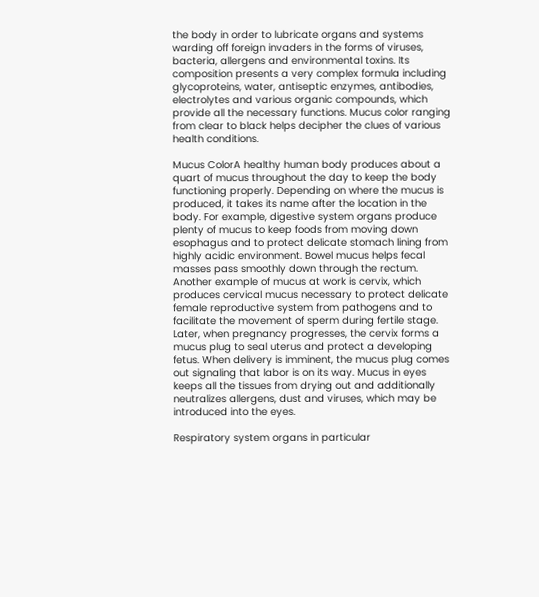the body in order to lubricate organs and systems warding off foreign invaders in the forms of viruses, bacteria, allergens and environmental toxins. Its composition presents a very complex formula including glycoproteins, water, antiseptic enzymes, antibodies, electrolytes and various organic compounds, which provide all the necessary functions. Mucus color ranging from clear to black helps decipher the clues of various health conditions.

Mucus ColorA healthy human body produces about a quart of mucus throughout the day to keep the body functioning properly. Depending on where the mucus is produced, it takes its name after the location in the body. For example, digestive system organs produce plenty of mucus to keep foods from moving down esophagus and to protect delicate stomach lining from highly acidic environment. Bowel mucus helps fecal masses pass smoothly down through the rectum. Another example of mucus at work is cervix, which produces cervical mucus necessary to protect delicate female reproductive system from pathogens and to facilitate the movement of sperm during fertile stage. Later, when pregnancy progresses, the cervix forms a mucus plug to seal uterus and protect a developing fetus. When delivery is imminent, the mucus plug comes out signaling that labor is on its way. Mucus in eyes keeps all the tissues from drying out and additionally neutralizes allergens, dust and viruses, which may be introduced into the eyes.

Respiratory system organs in particular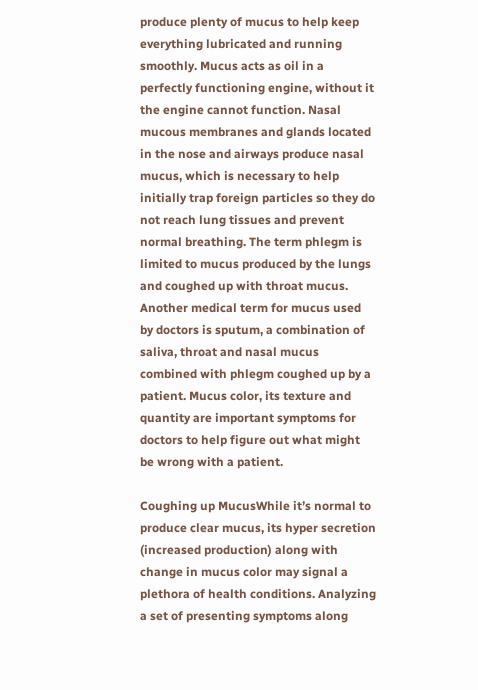produce plenty of mucus to help keep everything lubricated and running smoothly. Mucus acts as oil in a perfectly functioning engine, without it the engine cannot function. Nasal mucous membranes and glands located in the nose and airways produce nasal mucus, which is necessary to help initially trap foreign particles so they do not reach lung tissues and prevent normal breathing. The term phlegm is limited to mucus produced by the lungs and coughed up with throat mucus. Another medical term for mucus used by doctors is sputum, a combination of saliva, throat and nasal mucus combined with phlegm coughed up by a patient. Mucus color, its texture and quantity are important symptoms for doctors to help figure out what might be wrong with a patient.

Coughing up MucusWhile it’s normal to produce clear mucus, its hyper secretion (increased production) along with change in mucus color may signal a plethora of health conditions. Analyzing a set of presenting symptoms along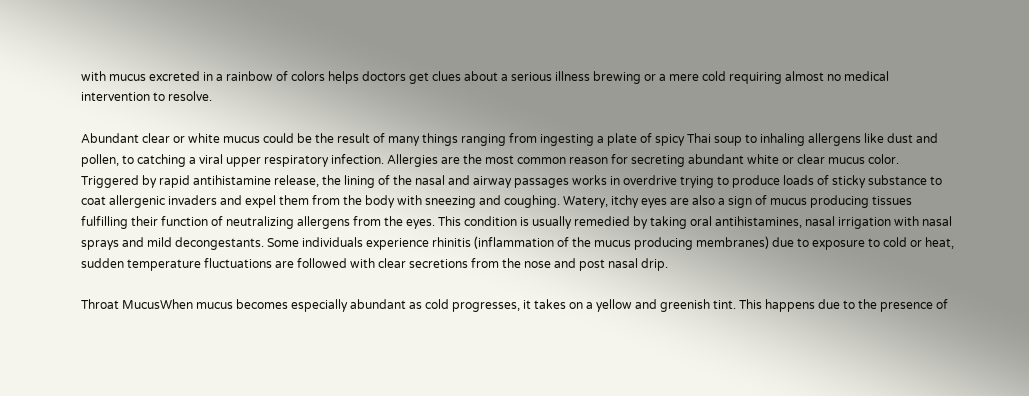with mucus excreted in a rainbow of colors helps doctors get clues about a serious illness brewing or a mere cold requiring almost no medical intervention to resolve.

Abundant clear or white mucus could be the result of many things ranging from ingesting a plate of spicy Thai soup to inhaling allergens like dust and pollen, to catching a viral upper respiratory infection. Allergies are the most common reason for secreting abundant white or clear mucus color. Triggered by rapid antihistamine release, the lining of the nasal and airway passages works in overdrive trying to produce loads of sticky substance to coat allergenic invaders and expel them from the body with sneezing and coughing. Watery, itchy eyes are also a sign of mucus producing tissues fulfilling their function of neutralizing allergens from the eyes. This condition is usually remedied by taking oral antihistamines, nasal irrigation with nasal sprays and mild decongestants. Some individuals experience rhinitis (inflammation of the mucus producing membranes) due to exposure to cold or heat, sudden temperature fluctuations are followed with clear secretions from the nose and post nasal drip.

Throat MucusWhen mucus becomes especially abundant as cold progresses, it takes on a yellow and greenish tint. This happens due to the presence of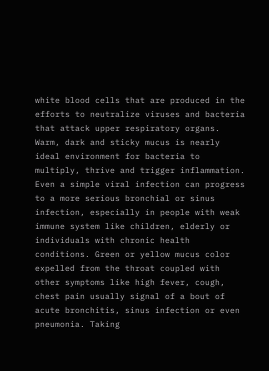white blood cells that are produced in the efforts to neutralize viruses and bacteria that attack upper respiratory organs. Warm, dark and sticky mucus is nearly ideal environment for bacteria to multiply, thrive and trigger inflammation. Even a simple viral infection can progress to a more serious bronchial or sinus infection, especially in people with weak immune system like children, elderly or individuals with chronic health conditions. Green or yellow mucus color expelled from the throat coupled with other symptoms like high fever, cough, chest pain usually signal of a bout of acute bronchitis, sinus infection or even pneumonia. Taking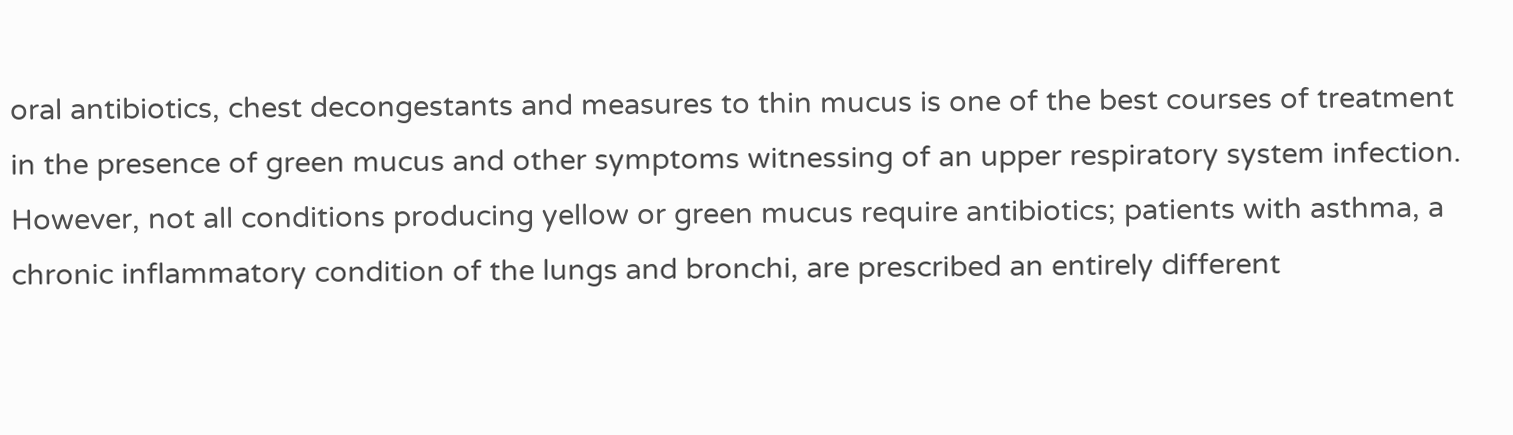oral antibiotics, chest decongestants and measures to thin mucus is one of the best courses of treatment in the presence of green mucus and other symptoms witnessing of an upper respiratory system infection. However, not all conditions producing yellow or green mucus require antibiotics; patients with asthma, a chronic inflammatory condition of the lungs and bronchi, are prescribed an entirely different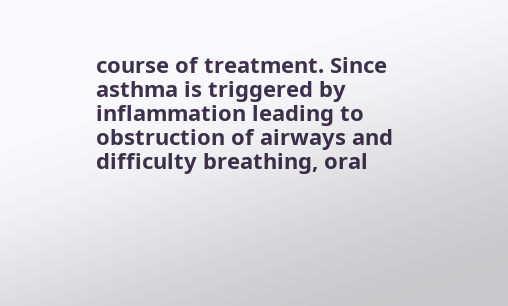course of treatment. Since asthma is triggered by inflammation leading to obstruction of airways and difficulty breathing, oral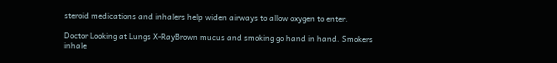steroid medications and inhalers help widen airways to allow oxygen to enter.

Doctor Looking at Lungs X-RayBrown mucus and smoking go hand in hand. Smokers inhale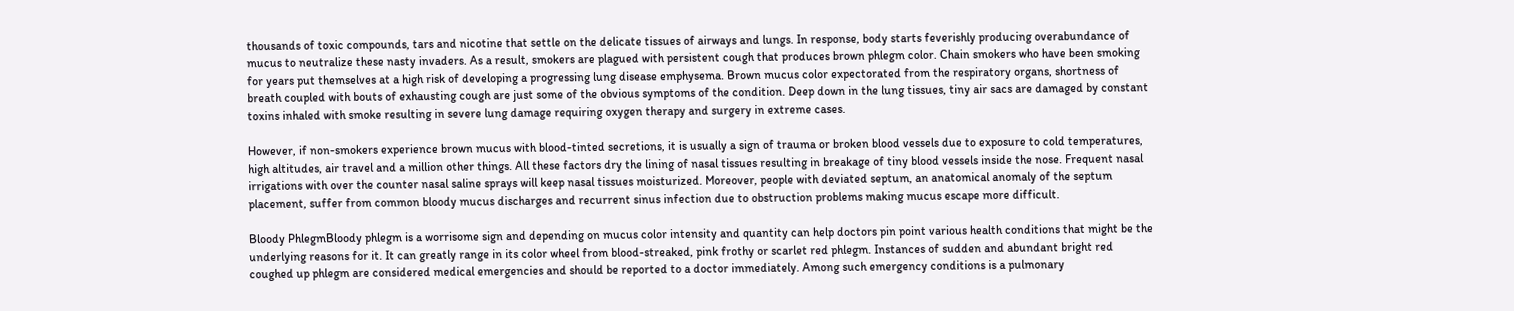thousands of toxic compounds, tars and nicotine that settle on the delicate tissues of airways and lungs. In response, body starts feverishly producing overabundance of mucus to neutralize these nasty invaders. As a result, smokers are plagued with persistent cough that produces brown phlegm color. Chain smokers who have been smoking for years put themselves at a high risk of developing a progressing lung disease emphysema. Brown mucus color expectorated from the respiratory organs, shortness of breath coupled with bouts of exhausting cough are just some of the obvious symptoms of the condition. Deep down in the lung tissues, tiny air sacs are damaged by constant toxins inhaled with smoke resulting in severe lung damage requiring oxygen therapy and surgery in extreme cases.

However, if non-smokers experience brown mucus with blood-tinted secretions, it is usually a sign of trauma or broken blood vessels due to exposure to cold temperatures, high altitudes, air travel and a million other things. All these factors dry the lining of nasal tissues resulting in breakage of tiny blood vessels inside the nose. Frequent nasal irrigations with over the counter nasal saline sprays will keep nasal tissues moisturized. Moreover, people with deviated septum, an anatomical anomaly of the septum placement, suffer from common bloody mucus discharges and recurrent sinus infection due to obstruction problems making mucus escape more difficult.

Bloody PhlegmBloody phlegm is a worrisome sign and depending on mucus color intensity and quantity can help doctors pin point various health conditions that might be the underlying reasons for it. It can greatly range in its color wheel from blood-streaked, pink frothy or scarlet red phlegm. Instances of sudden and abundant bright red coughed up phlegm are considered medical emergencies and should be reported to a doctor immediately. Among such emergency conditions is a pulmonary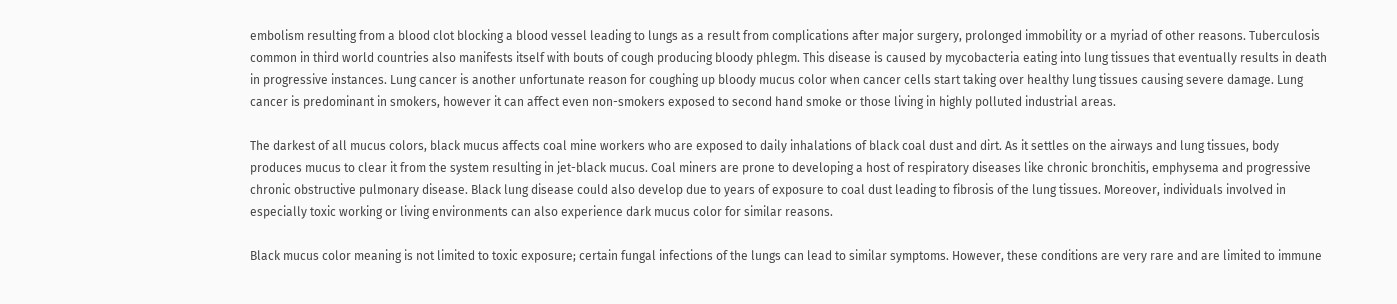embolism resulting from a blood clot blocking a blood vessel leading to lungs as a result from complications after major surgery, prolonged immobility or a myriad of other reasons. Tuberculosis common in third world countries also manifests itself with bouts of cough producing bloody phlegm. This disease is caused by mycobacteria eating into lung tissues that eventually results in death in progressive instances. Lung cancer is another unfortunate reason for coughing up bloody mucus color when cancer cells start taking over healthy lung tissues causing severe damage. Lung cancer is predominant in smokers, however it can affect even non-smokers exposed to second hand smoke or those living in highly polluted industrial areas.

The darkest of all mucus colors, black mucus affects coal mine workers who are exposed to daily inhalations of black coal dust and dirt. As it settles on the airways and lung tissues, body produces mucus to clear it from the system resulting in jet-black mucus. Coal miners are prone to developing a host of respiratory diseases like chronic bronchitis, emphysema and progressive chronic obstructive pulmonary disease. Black lung disease could also develop due to years of exposure to coal dust leading to fibrosis of the lung tissues. Moreover, individuals involved in especially toxic working or living environments can also experience dark mucus color for similar reasons.

Black mucus color meaning is not limited to toxic exposure; certain fungal infections of the lungs can lead to similar symptoms. However, these conditions are very rare and are limited to immune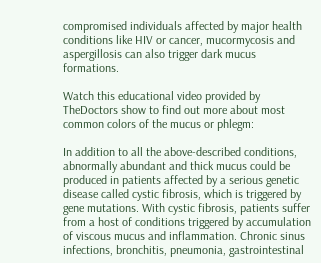compromised individuals affected by major health conditions like HIV or cancer, mucormycosis and aspergillosis can also trigger dark mucus formations.

Watch this educational video provided by TheDoctors show to find out more about most common colors of the mucus or phlegm:

In addition to all the above-described conditions, abnormally abundant and thick mucus could be produced in patients affected by a serious genetic disease called cystic fibrosis, which is triggered by gene mutations. With cystic fibrosis, patients suffer from a host of conditions triggered by accumulation of viscous mucus and inflammation. Chronic sinus infections, bronchitis, pneumonia, gastrointestinal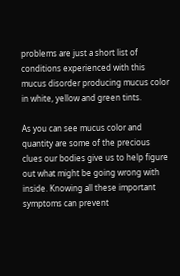problems are just a short list of conditions experienced with this mucus disorder producing mucus color in white, yellow and green tints.

As you can see mucus color and quantity are some of the precious clues our bodies give us to help figure out what might be going wrong with inside. Knowing all these important symptoms can prevent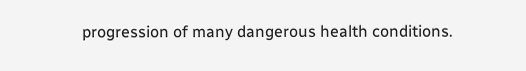progression of many dangerous health conditions.